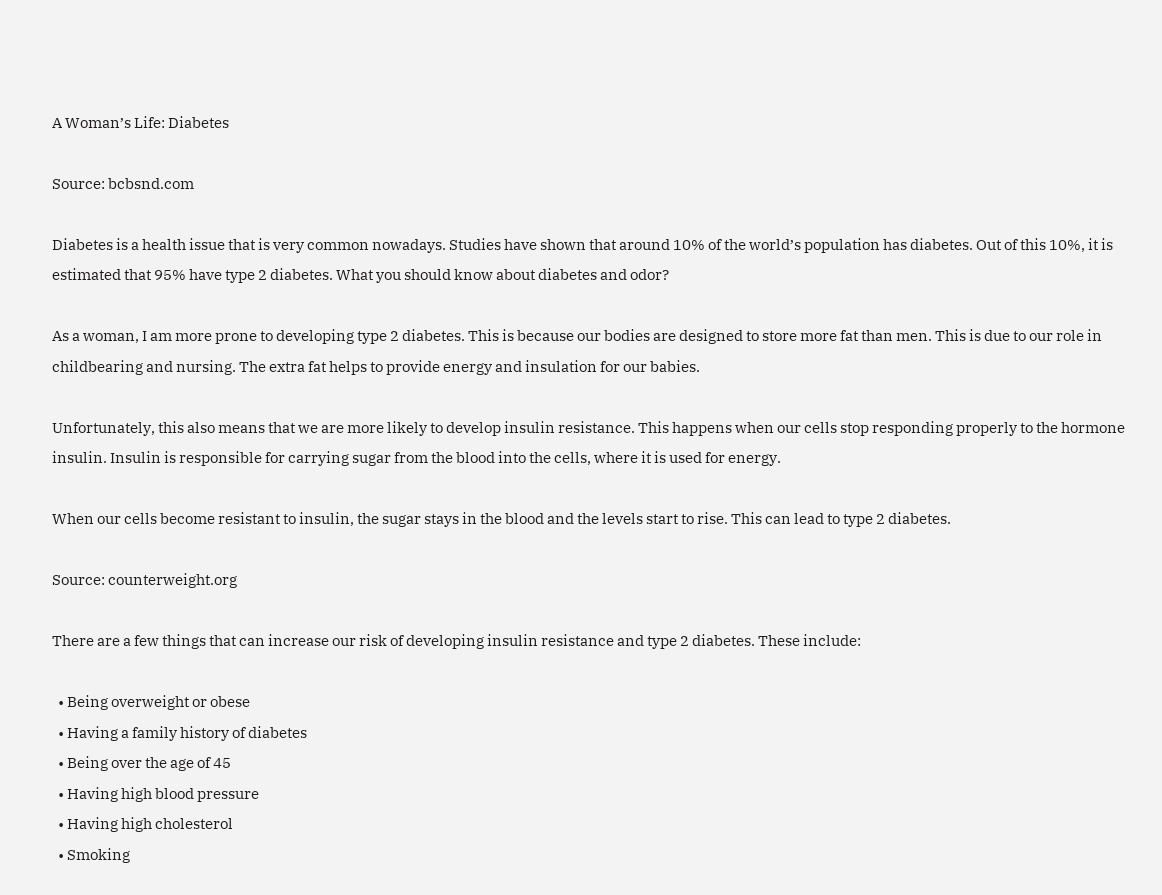A Woman’s Life: Diabetes

Source: bcbsnd.com

Diabetes is a health issue that is very common nowadays. Studies have shown that around 10% of the world’s population has diabetes. Out of this 10%, it is estimated that 95% have type 2 diabetes. What you should know about diabetes and odor?

As a woman, I am more prone to developing type 2 diabetes. This is because our bodies are designed to store more fat than men. This is due to our role in childbearing and nursing. The extra fat helps to provide energy and insulation for our babies.

Unfortunately, this also means that we are more likely to develop insulin resistance. This happens when our cells stop responding properly to the hormone insulin. Insulin is responsible for carrying sugar from the blood into the cells, where it is used for energy.

When our cells become resistant to insulin, the sugar stays in the blood and the levels start to rise. This can lead to type 2 diabetes.

Source: counterweight.org

There are a few things that can increase our risk of developing insulin resistance and type 2 diabetes. These include:

  • Being overweight or obese
  • Having a family history of diabetes
  • Being over the age of 45
  • Having high blood pressure
  • Having high cholesterol
  • Smoking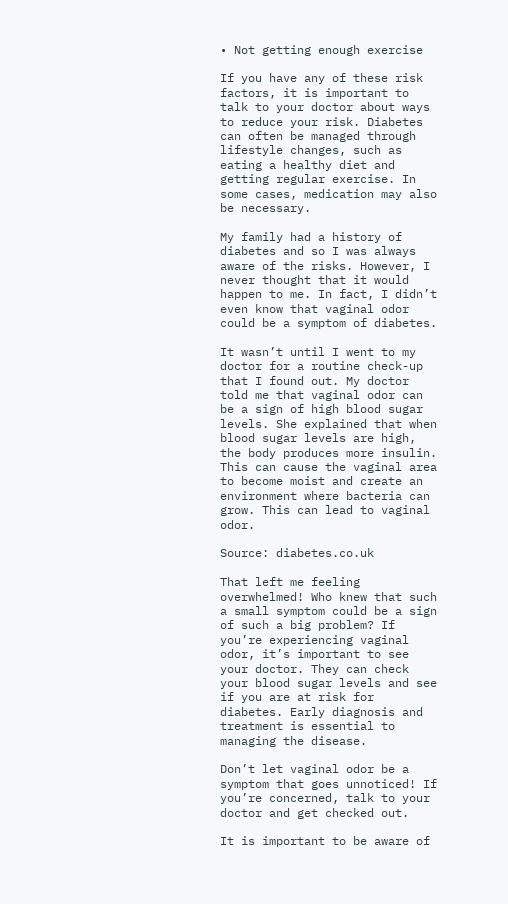• Not getting enough exercise

If you have any of these risk factors, it is important to talk to your doctor about ways to reduce your risk. Diabetes can often be managed through lifestyle changes, such as eating a healthy diet and getting regular exercise. In some cases, medication may also be necessary.

My family had a history of diabetes and so I was always aware of the risks. However, I never thought that it would happen to me. In fact, I didn’t even know that vaginal odor could be a symptom of diabetes.

It wasn’t until I went to my doctor for a routine check-up that I found out. My doctor told me that vaginal odor can be a sign of high blood sugar levels. She explained that when blood sugar levels are high, the body produces more insulin. This can cause the vaginal area to become moist and create an environment where bacteria can grow. This can lead to vaginal odor.

Source: diabetes.co.uk

That left me feeling overwhelmed! Who knew that such a small symptom could be a sign of such a big problem? If you’re experiencing vaginal odor, it’s important to see your doctor. They can check your blood sugar levels and see if you are at risk for diabetes. Early diagnosis and treatment is essential to managing the disease.

Don’t let vaginal odor be a symptom that goes unnoticed! If you’re concerned, talk to your doctor and get checked out.

It is important to be aware of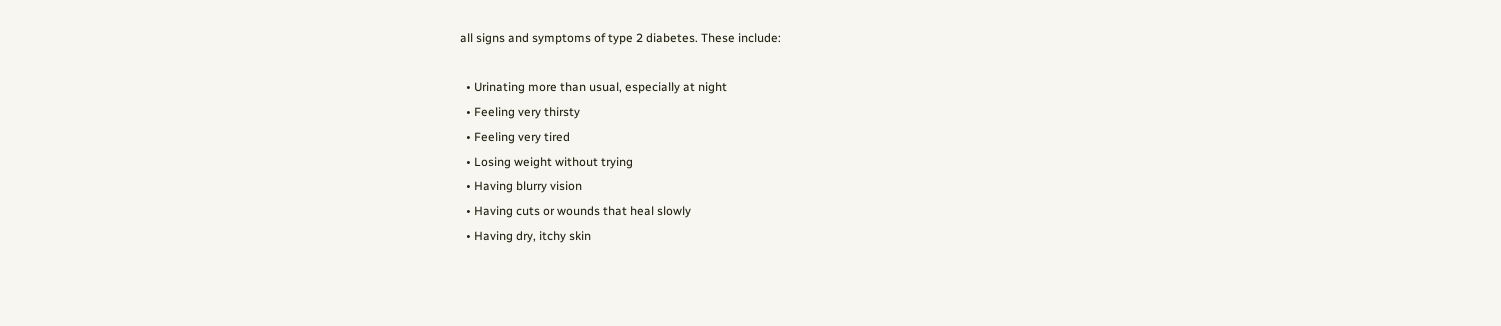all signs and symptoms of type 2 diabetes. These include:

  • Urinating more than usual, especially at night
  • Feeling very thirsty
  • Feeling very tired
  • Losing weight without trying
  • Having blurry vision
  • Having cuts or wounds that heal slowly
  • Having dry, itchy skin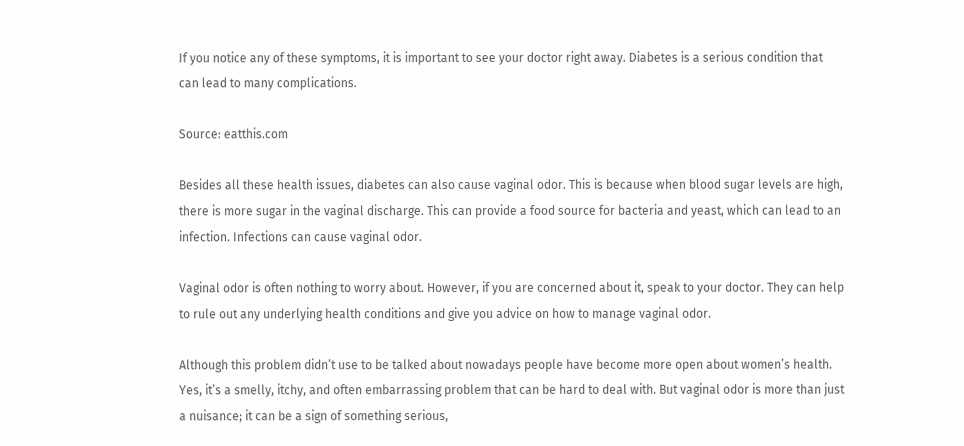If you notice any of these symptoms, it is important to see your doctor right away. Diabetes is a serious condition that can lead to many complications.

Source: eatthis.com

Besides all these health issues, diabetes can also cause vaginal odor. This is because when blood sugar levels are high, there is more sugar in the vaginal discharge. This can provide a food source for bacteria and yeast, which can lead to an infection. Infections can cause vaginal odor.

Vaginal odor is often nothing to worry about. However, if you are concerned about it, speak to your doctor. They can help to rule out any underlying health conditions and give you advice on how to manage vaginal odor.

Although this problem didn’t use to be talked about nowadays people have become more open about women’s health. Yes, it’s a smelly, itchy, and often embarrassing problem that can be hard to deal with. But vaginal odor is more than just a nuisance; it can be a sign of something serious,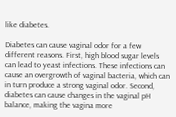like diabetes.

Diabetes can cause vaginal odor for a few different reasons. First, high blood sugar levels can lead to yeast infections. These infections can cause an overgrowth of vaginal bacteria, which can in turn produce a strong vaginal odor. Second, diabetes can cause changes in the vaginal pH balance, making the vagina more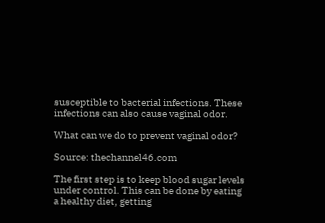susceptible to bacterial infections. These infections can also cause vaginal odor.

What can we do to prevent vaginal odor?

Source: thechannel46.com

The first step is to keep blood sugar levels under control. This can be done by eating a healthy diet, getting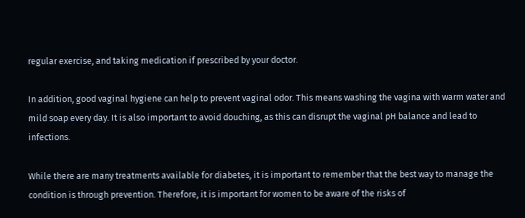regular exercise, and taking medication if prescribed by your doctor.

In addition, good vaginal hygiene can help to prevent vaginal odor. This means washing the vagina with warm water and mild soap every day. It is also important to avoid douching, as this can disrupt the vaginal pH balance and lead to infections.

While there are many treatments available for diabetes, it is important to remember that the best way to manage the condition is through prevention. Therefore, it is important for women to be aware of the risks of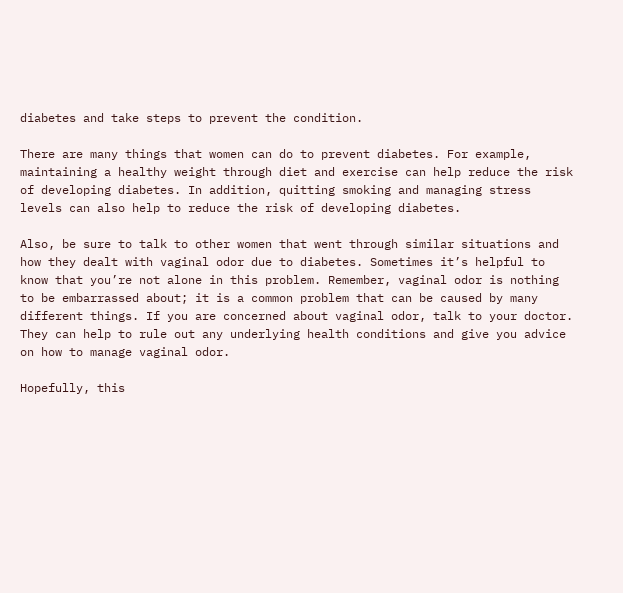diabetes and take steps to prevent the condition.

There are many things that women can do to prevent diabetes. For example, maintaining a healthy weight through diet and exercise can help reduce the risk of developing diabetes. In addition, quitting smoking and managing stress levels can also help to reduce the risk of developing diabetes.

Also, be sure to talk to other women that went through similar situations and how they dealt with vaginal odor due to diabetes. Sometimes it’s helpful to know that you’re not alone in this problem. Remember, vaginal odor is nothing to be embarrassed about; it is a common problem that can be caused by many different things. If you are concerned about vaginal odor, talk to your doctor. They can help to rule out any underlying health conditions and give you advice on how to manage vaginal odor.

Hopefully, this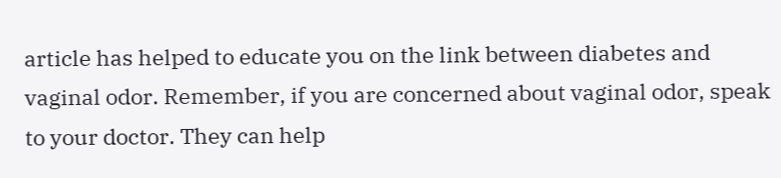article has helped to educate you on the link between diabetes and vaginal odor. Remember, if you are concerned about vaginal odor, speak to your doctor. They can help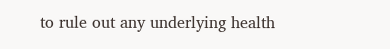to rule out any underlying health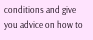conditions and give you advice on how to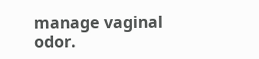manage vaginal odor.